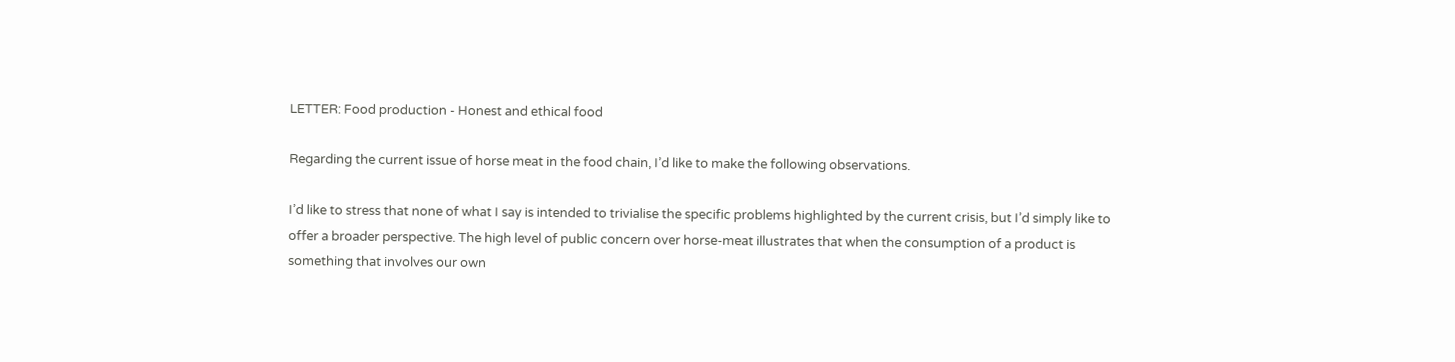LETTER: Food production - Honest and ethical food

Regarding the current issue of horse meat in the food chain, I’d like to make the following observations.

I’d like to stress that none of what I say is intended to trivialise the specific problems highlighted by the current crisis, but I’d simply like to offer a broader perspective. The high level of public concern over horse-meat illustrates that when the consumption of a product is something that involves our own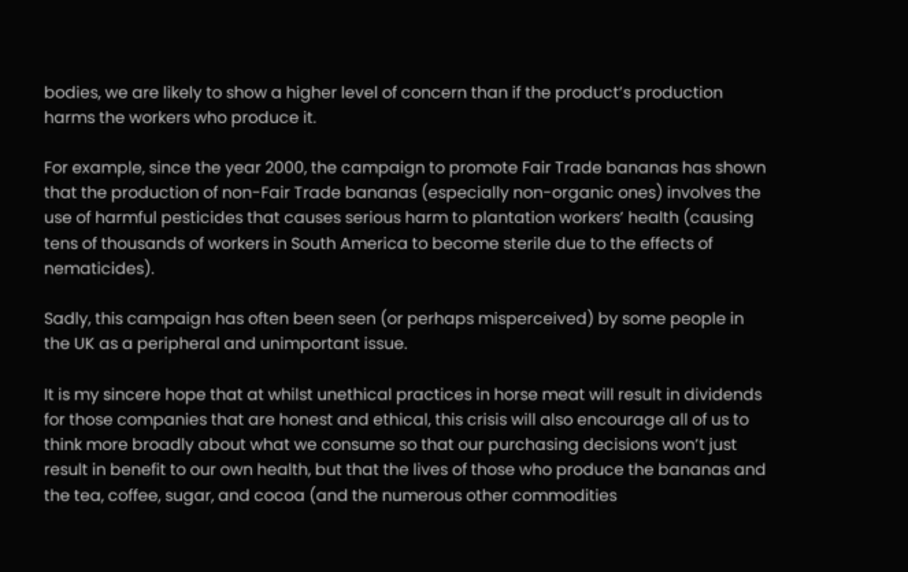bodies, we are likely to show a higher level of concern than if the product’s production harms the workers who produce it.

For example, since the year 2000, the campaign to promote Fair Trade bananas has shown that the production of non-Fair Trade bananas (especially non-organic ones) involves the use of harmful pesticides that causes serious harm to plantation workers’ health (causing tens of thousands of workers in South America to become sterile due to the effects of nematicides).

Sadly, this campaign has often been seen (or perhaps misperceived) by some people in the UK as a peripheral and unimportant issue.

It is my sincere hope that at whilst unethical practices in horse meat will result in dividends for those companies that are honest and ethical, this crisis will also encourage all of us to think more broadly about what we consume so that our purchasing decisions won’t just result in benefit to our own health, but that the lives of those who produce the bananas and the tea, coffee, sugar, and cocoa (and the numerous other commodities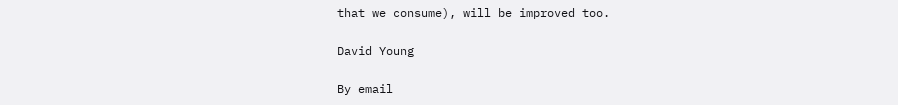that we consume), will be improved too.

David Young

By email